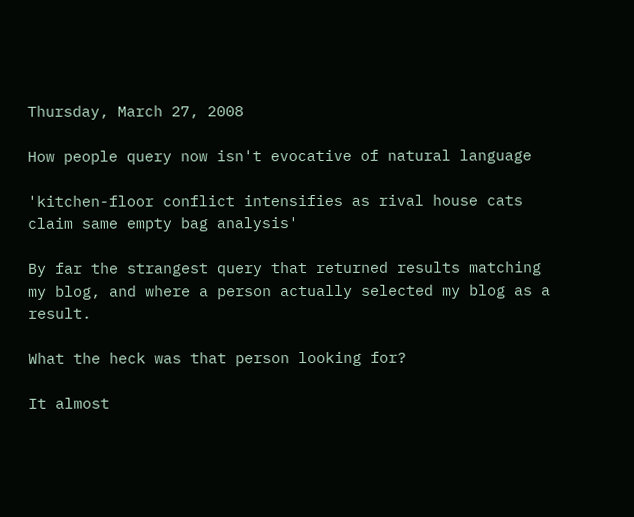Thursday, March 27, 2008

How people query now isn't evocative of natural language

'kitchen-floor conflict intensifies as rival house cats claim same empty bag analysis'

By far the strangest query that returned results matching my blog, and where a person actually selected my blog as a result.

What the heck was that person looking for?

It almost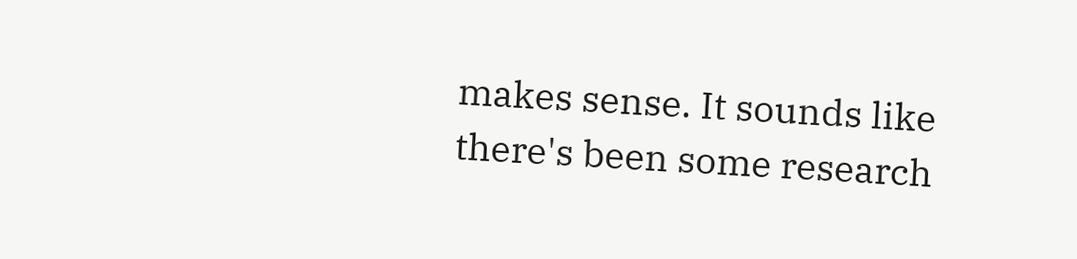makes sense. It sounds like there's been some research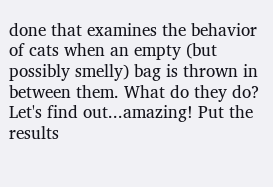done that examines the behavior of cats when an empty (but possibly smelly) bag is thrown in between them. What do they do? Let's find out...amazing! Put the results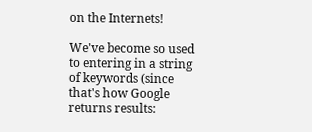on the Internets!

We've become so used to entering in a string of keywords (since that's how Google returns results: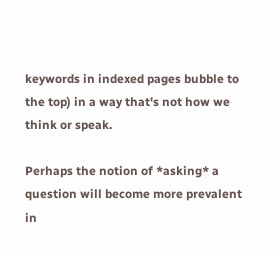keywords in indexed pages bubble to the top) in a way that's not how we think or speak.

Perhaps the notion of *asking* a question will become more prevalent in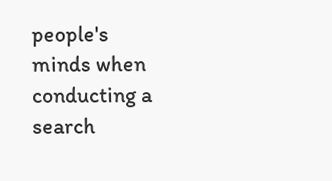people's minds when conducting a search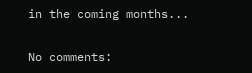in the coming months...

No comments: